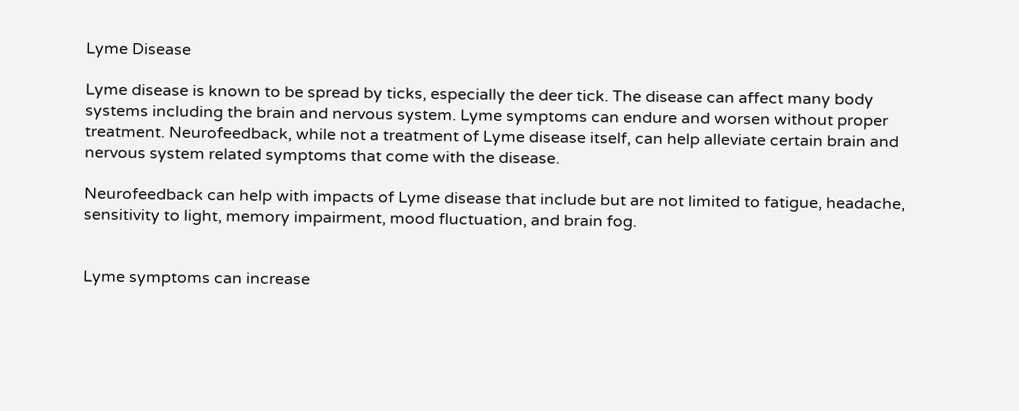Lyme Disease

Lyme disease is known to be spread by ticks, especially the deer tick. The disease can affect many body systems including the brain and nervous system. Lyme symptoms can endure and worsen without proper treatment. Neurofeedback, while not a treatment of Lyme disease itself, can help alleviate certain brain and nervous system related symptoms that come with the disease.

Neurofeedback can help with impacts of Lyme disease that include but are not limited to fatigue, headache, sensitivity to light, memory impairment, mood fluctuation, and brain fog.


Lyme symptoms can increase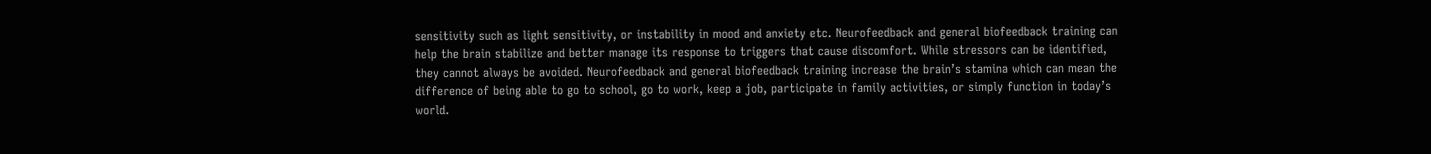sensitivity such as light sensitivity, or instability in mood and anxiety etc. Neurofeedback and general biofeedback training can help the brain stabilize and better manage its response to triggers that cause discomfort. While stressors can be identified, they cannot always be avoided. Neurofeedback and general biofeedback training increase the brain’s stamina which can mean the difference of being able to go to school, go to work, keep a job, participate in family activities, or simply function in today’s world.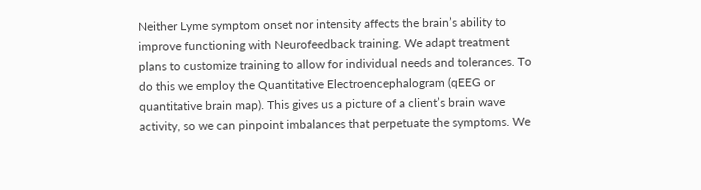Neither Lyme symptom onset nor intensity affects the brain’s ability to improve functioning with Neurofeedback training. We adapt treatment plans to customize training to allow for individual needs and tolerances. To do this we employ the Quantitative Electroencephalogram (qEEG or quantitative brain map). This gives us a picture of a client’s brain wave activity, so we can pinpoint imbalances that perpetuate the symptoms. We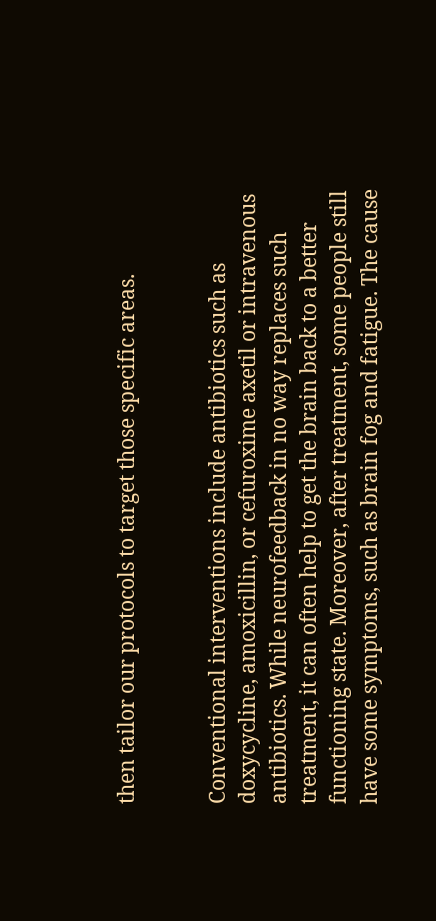then tailor our protocols to target those specific areas.


Conventional interventions include antibiotics such as doxycycline, amoxicillin, or cefuroxime axetil or intravenous antibiotics. While neurofeedback in no way replaces such treatment, it can often help to get the brain back to a better functioning state. Moreover, after treatment, some people still have some symptoms, such as brain fog and fatigue. The cause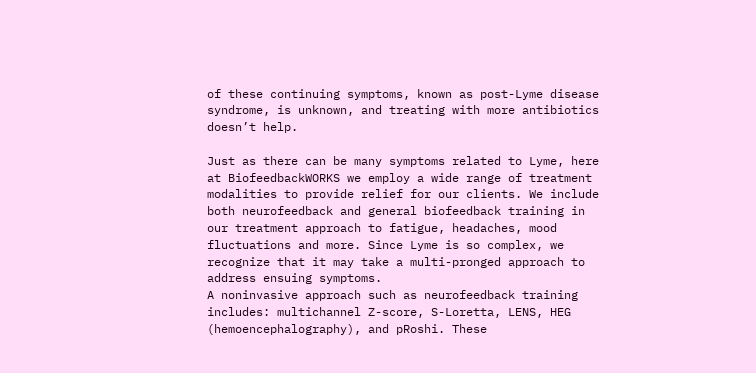of these continuing symptoms, known as post-Lyme disease syndrome, is unknown, and treating with more antibiotics doesn’t help.

Just as there can be many symptoms related to Lyme, here at BiofeedbackWORKS we employ a wide range of treatment modalities to provide relief for our clients. We include both neurofeedback and general biofeedback training in our treatment approach to fatigue, headaches, mood fluctuations and more. Since Lyme is so complex, we recognize that it may take a multi-pronged approach to address ensuing symptoms.
A noninvasive approach such as neurofeedback training includes: multichannel Z-score, S-Loretta, LENS, HEG (hemoencephalography), and pRoshi. These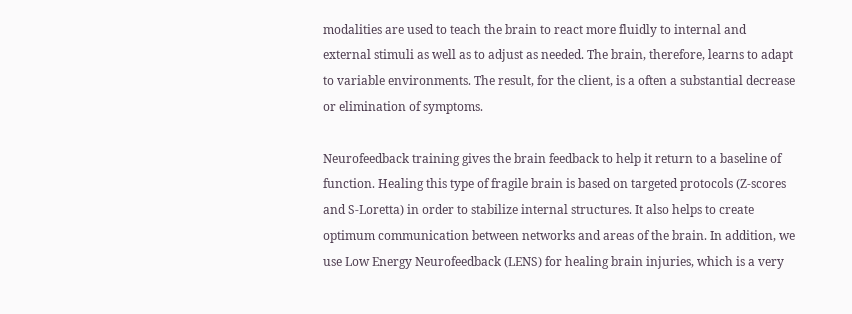modalities are used to teach the brain to react more fluidly to internal and external stimuli as well as to adjust as needed. The brain, therefore, learns to adapt to variable environments. The result, for the client, is a often a substantial decrease or elimination of symptoms.

Neurofeedback training gives the brain feedback to help it return to a baseline of function. Healing this type of fragile brain is based on targeted protocols (Z-scores and S-Loretta) in order to stabilize internal structures. It also helps to create optimum communication between networks and areas of the brain. In addition, we use Low Energy Neurofeedback (LENS) for healing brain injuries, which is a very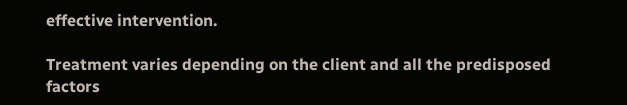effective intervention.

Treatment varies depending on the client and all the predisposed factors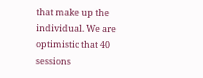that make up the individual. We are optimistic that 40 sessions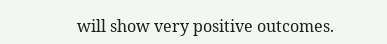will show very positive outcomes.